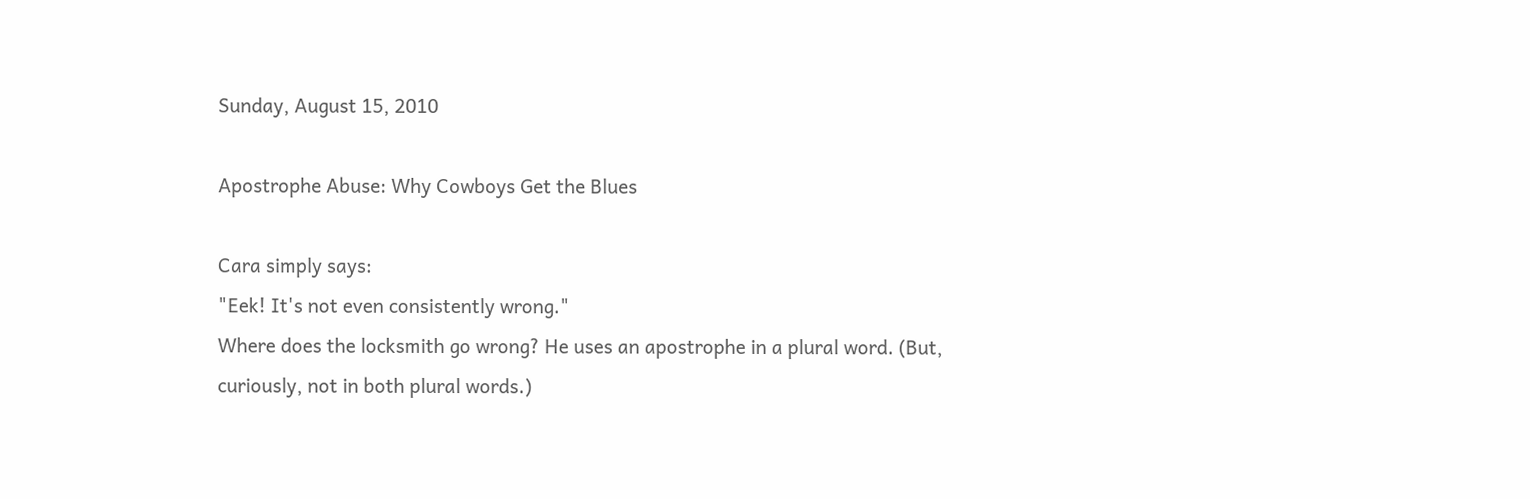Sunday, August 15, 2010

Apostrophe Abuse: Why Cowboys Get the Blues

Cara simply says:
"Eek! It's not even consistently wrong."
Where does the locksmith go wrong? He uses an apostrophe in a plural word. (But, curiously, not in both plural words.)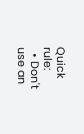Quick rule:
  • Don't use an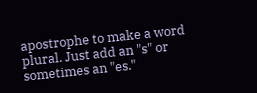apostrophe to make a word plural. Just add an "s" or sometimes an "es."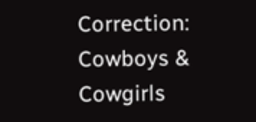Correction: Cowboys & Cowgirls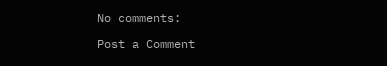No comments:

Post a Comment